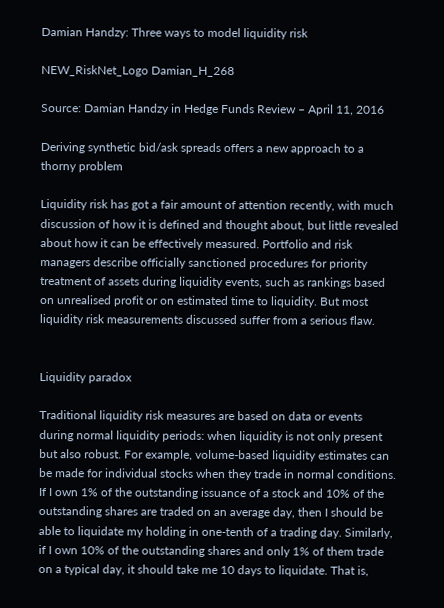Damian Handzy: Three ways to model liquidity risk

NEW_RiskNet_Logo Damian_H_268

Source: Damian Handzy in Hedge Funds Review – April 11, 2016

Deriving synthetic bid/ask spreads offers a new approach to a thorny problem

Liquidity risk has got a fair amount of attention recently, with much discussion of how it is defined and thought about, but little revealed about how it can be effectively measured. Portfolio and risk managers describe officially sanctioned procedures for priority treatment of assets during liquidity events, such as rankings based on unrealised profit or on estimated time to liquidity. But most liquidity risk measurements discussed suffer from a serious flaw.


Liquidity paradox

Traditional liquidity risk measures are based on data or events during normal liquidity periods: when liquidity is not only present but also robust. For example, volume-based liquidity estimates can be made for individual stocks when they trade in normal conditions. If I own 1% of the outstanding issuance of a stock and 10% of the outstanding shares are traded on an average day, then I should be able to liquidate my holding in one-tenth of a trading day. Similarly, if I own 10% of the outstanding shares and only 1% of them trade on a typical day, it should take me 10 days to liquidate. That is,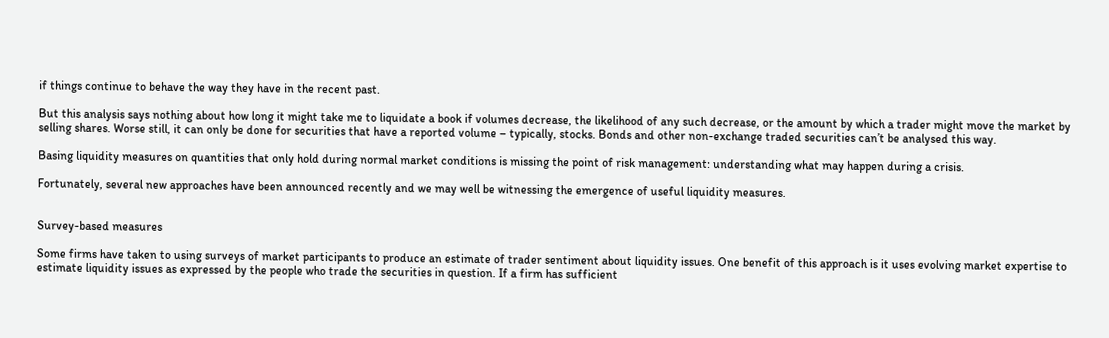if things continue to behave the way they have in the recent past.

But this analysis says nothing about how long it might take me to liquidate a book if volumes decrease, the likelihood of any such decrease, or the amount by which a trader might move the market by selling shares. Worse still, it can only be done for securities that have a reported volume – typically, stocks. Bonds and other non-exchange traded securities can’t be analysed this way.

Basing liquidity measures on quantities that only hold during normal market conditions is missing the point of risk management: understanding what may happen during a crisis.

Fortunately, several new approaches have been announced recently and we may well be witnessing the emergence of useful liquidity measures.


Survey-based measures

Some firms have taken to using surveys of market participants to produce an estimate of trader sentiment about liquidity issues. One benefit of this approach is it uses evolving market expertise to estimate liquidity issues as expressed by the people who trade the securities in question. If a firm has sufficient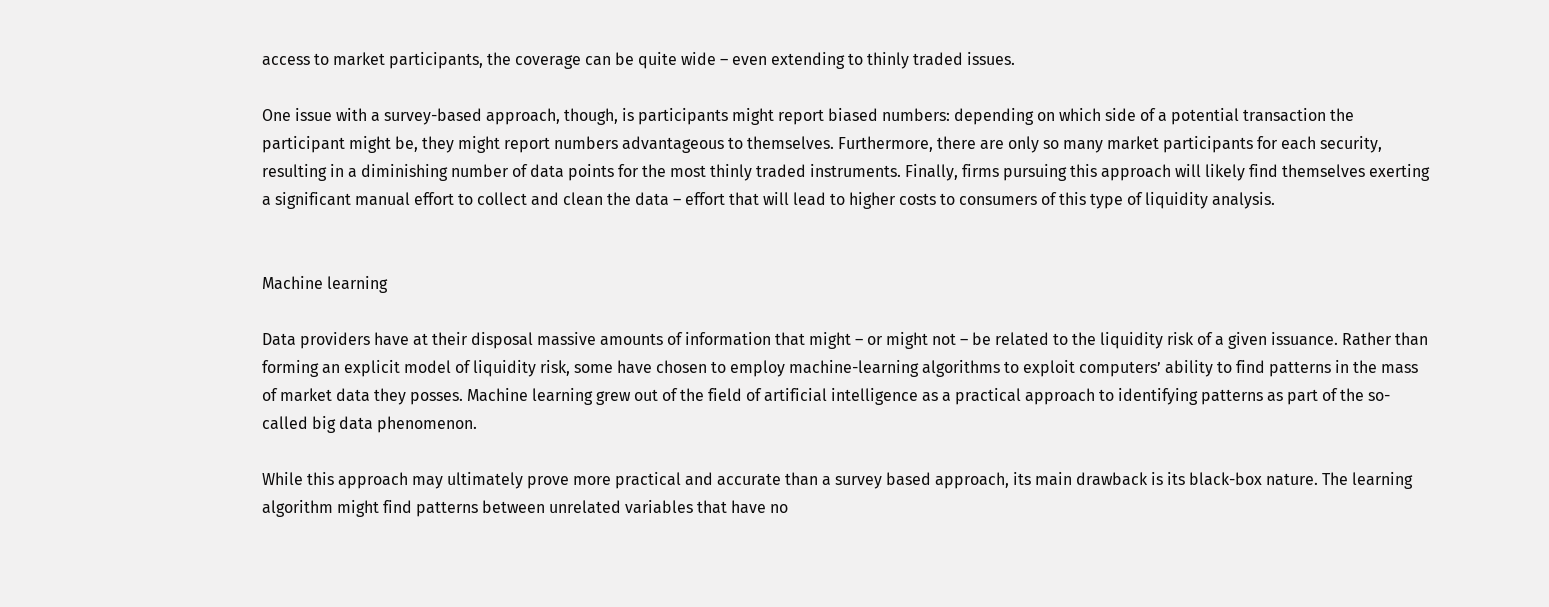access to market participants, the coverage can be quite wide – even extending to thinly traded issues.

One issue with a survey-based approach, though, is participants might report biased numbers: depending on which side of a potential transaction the participant might be, they might report numbers advantageous to themselves. Furthermore, there are only so many market participants for each security, resulting in a diminishing number of data points for the most thinly traded instruments. Finally, firms pursuing this approach will likely find themselves exerting a significant manual effort to collect and clean the data – effort that will lead to higher costs to consumers of this type of liquidity analysis.


Machine learning

Data providers have at their disposal massive amounts of information that might – or might not – be related to the liquidity risk of a given issuance. Rather than forming an explicit model of liquidity risk, some have chosen to employ machine-learning algorithms to exploit computers’ ability to find patterns in the mass of market data they posses. Machine learning grew out of the field of artificial intelligence as a practical approach to identifying patterns as part of the so-called big data phenomenon.

While this approach may ultimately prove more practical and accurate than a survey based approach, its main drawback is its black-box nature. The learning algorithm might find patterns between unrelated variables that have no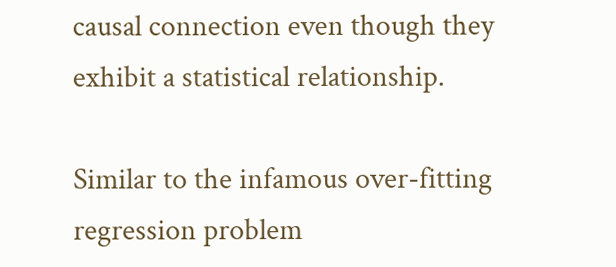causal connection even though they exhibit a statistical relationship.

Similar to the infamous over-fitting regression problem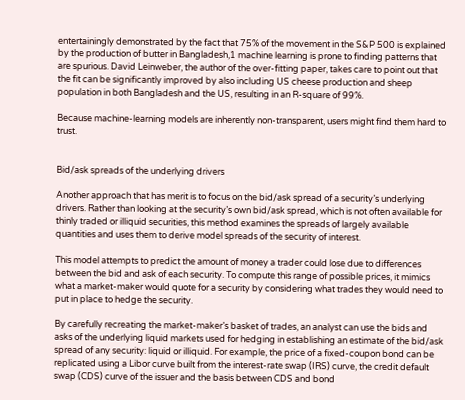entertainingly demonstrated by the fact that 75% of the movement in the S&P 500 is explained by the production of butter in Bangladesh,1 machine learning is prone to finding patterns that are spurious. David Leinweber, the author of the over-fitting paper, takes care to point out that the fit can be significantly improved by also including US cheese production and sheep population in both Bangladesh and the US, resulting in an R-square of 99%.

Because machine-learning models are inherently non-transparent, users might find them hard to trust.


Bid/ask spreads of the underlying drivers

Another approach that has merit is to focus on the bid/ask spread of a security’s underlying drivers. Rather than looking at the security’s own bid/ask spread, which is not often available for thinly traded or illiquid securities, this method examines the spreads of largely available quantities and uses them to derive model spreads of the security of interest.

This model attempts to predict the amount of money a trader could lose due to differences between the bid and ask of each security. To compute this range of possible prices, it mimics what a market-maker would quote for a security by considering what trades they would need to put in place to hedge the security.

By carefully recreating the market-maker’s basket of trades, an analyst can use the bids and asks of the underlying liquid markets used for hedging in establishing an estimate of the bid/ask spread of any security: liquid or illiquid. For example, the price of a fixed-coupon bond can be replicated using a Libor curve built from the interest-rate swap (IRS) curve, the credit default swap (CDS) curve of the issuer and the basis between CDS and bond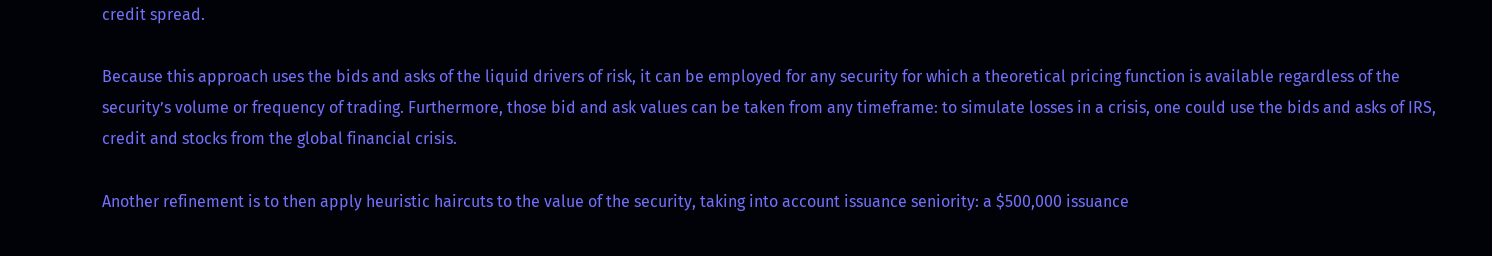credit spread.

Because this approach uses the bids and asks of the liquid drivers of risk, it can be employed for any security for which a theoretical pricing function is available regardless of the security’s volume or frequency of trading. Furthermore, those bid and ask values can be taken from any timeframe: to simulate losses in a crisis, one could use the bids and asks of IRS, credit and stocks from the global financial crisis.

Another refinement is to then apply heuristic haircuts to the value of the security, taking into account issuance seniority: a $500,000 issuance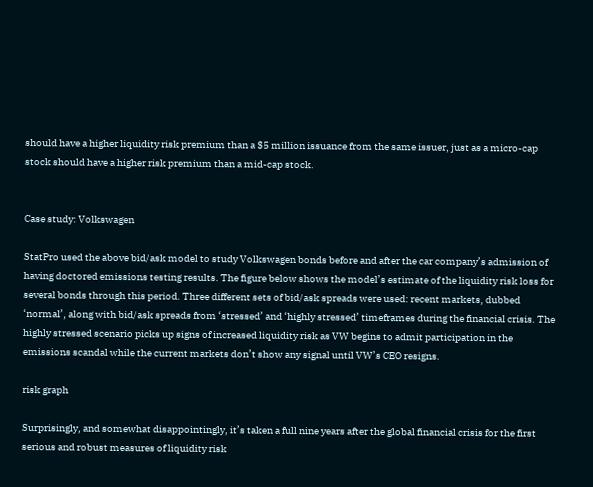should have a higher liquidity risk premium than a $5 million issuance from the same issuer, just as a micro-cap stock should have a higher risk premium than a mid-cap stock.


Case study: Volkswagen

StatPro used the above bid/ask model to study Volkswagen bonds before and after the car company’s admission of having doctored emissions testing results. The figure below shows the model’s estimate of the liquidity risk loss for several bonds through this period. Three different sets of bid/ask spreads were used: recent markets, dubbed ‘normal’, along with bid/ask spreads from ‘stressed’ and ‘highly stressed’ timeframes during the financial crisis. The highly stressed scenario picks up signs of increased liquidity risk as VW begins to admit participation in the emissions scandal while the current markets don’t show any signal until VW’s CEO resigns.

risk graph

Surprisingly, and somewhat disappointingly, it’s taken a full nine years after the global financial crisis for the first serious and robust measures of liquidity risk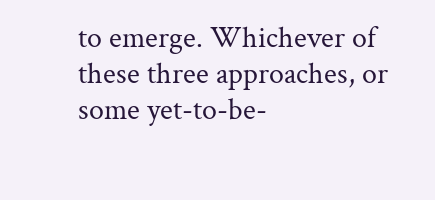to emerge. Whichever of these three approaches, or some yet-to-be-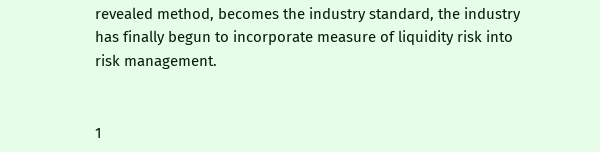revealed method, becomes the industry standard, the industry has finally begun to incorporate measure of liquidity risk into risk management.


1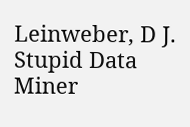Leinweber, D J. Stupid Data Miner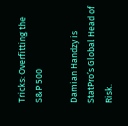Tricks: Overfitting the S&P 500

Damian Handzy is StatPro’s Global Head of Risk.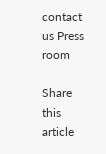contact us Press room

Share this article